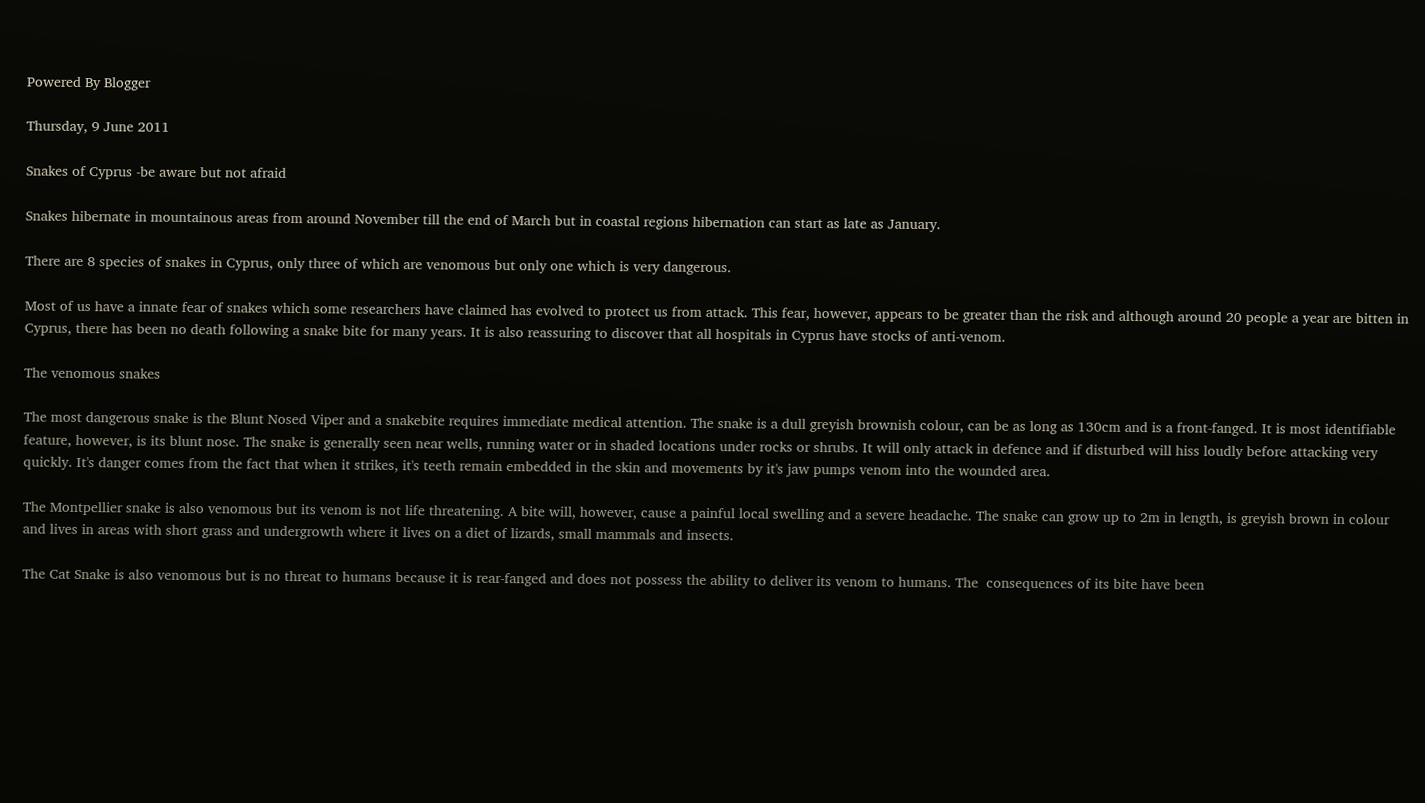Powered By Blogger

Thursday, 9 June 2011

Snakes of Cyprus -be aware but not afraid

Snakes hibernate in mountainous areas from around November till the end of March but in coastal regions hibernation can start as late as January.

There are 8 species of snakes in Cyprus, only three of which are venomous but only one which is very dangerous.

Most of us have a innate fear of snakes which some researchers have claimed has evolved to protect us from attack. This fear, however, appears to be greater than the risk and although around 20 people a year are bitten in Cyprus, there has been no death following a snake bite for many years. It is also reassuring to discover that all hospitals in Cyprus have stocks of anti-venom.

The venomous snakes

The most dangerous snake is the Blunt Nosed Viper and a snakebite requires immediate medical attention. The snake is a dull greyish brownish colour, can be as long as 130cm and is a front-fanged. It is most identifiable feature, however, is its blunt nose. The snake is generally seen near wells, running water or in shaded locations under rocks or shrubs. It will only attack in defence and if disturbed will hiss loudly before attacking very quickly. It's danger comes from the fact that when it strikes, it's teeth remain embedded in the skin and movements by it's jaw pumps venom into the wounded area.

The Montpellier snake is also venomous but its venom is not life threatening. A bite will, however, cause a painful local swelling and a severe headache. The snake can grow up to 2m in length, is greyish brown in colour and lives in areas with short grass and undergrowth where it lives on a diet of lizards, small mammals and insects.

The Cat Snake is also venomous but is no threat to humans because it is rear-fanged and does not possess the ability to deliver its venom to humans. The  consequences of its bite have been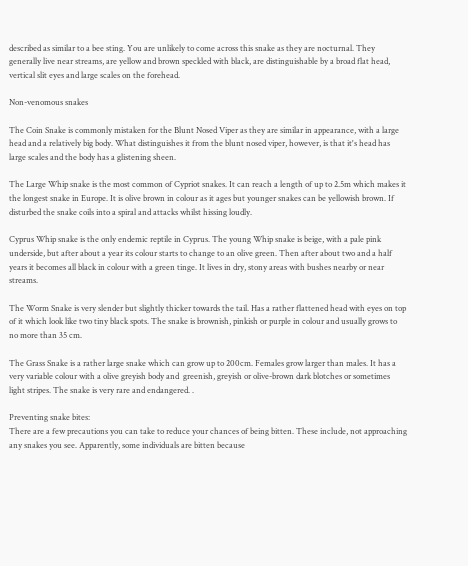described as similar to a bee sting. You are unlikely to come across this snake as they are nocturnal. They generally live near streams, are yellow and brown speckled with black, are distinguishable by a broad flat head, vertical slit eyes and large scales on the forehead.

Non-venomous snakes

The Coin Snake is commonly mistaken for the Blunt Nosed Viper as they are similar in appearance, with a large head and a relatively big body. What distinguishes it from the blunt nosed viper, however, is that it's head has large scales and the body has a glistening sheen.

The Large Whip snake is the most common of Cypriot snakes. It can reach a length of up to 2.5m which makes it the longest snake in Europe. It is olive brown in colour as it ages but younger snakes can be yellowish brown. If disturbed the snake coils into a spiral and attacks whilst hissing loudly.

Cyprus Whip snake is the only endemic reptile in Cyprus. The young Whip snake is beige, with a pale pink underside, but after about a year its colour starts to change to an olive green. Then after about two and a half years it becomes all black in colour with a green tinge. It lives in dry, stony areas with bushes nearby or near streams.

The Worm Snake is very slender but slightly thicker towards the tail. Has a rather flattened head with eyes on top of it which look like two tiny black spots. The snake is brownish, pinkish or purple in colour and usually grows to no more than 35 cm.

The Grass Snake is a rather large snake which can grow up to 200cm. Females grow larger than males. It has a very variable colour with a olive greyish body and  greenish, greyish or olive-brown dark blotches or sometimes light stripes. The snake is very rare and endangered. .

Preventing snake bites:
There are a few precautions you can take to reduce your chances of being bitten. These include, not approaching any snakes you see. Apparently, some individuals are bitten because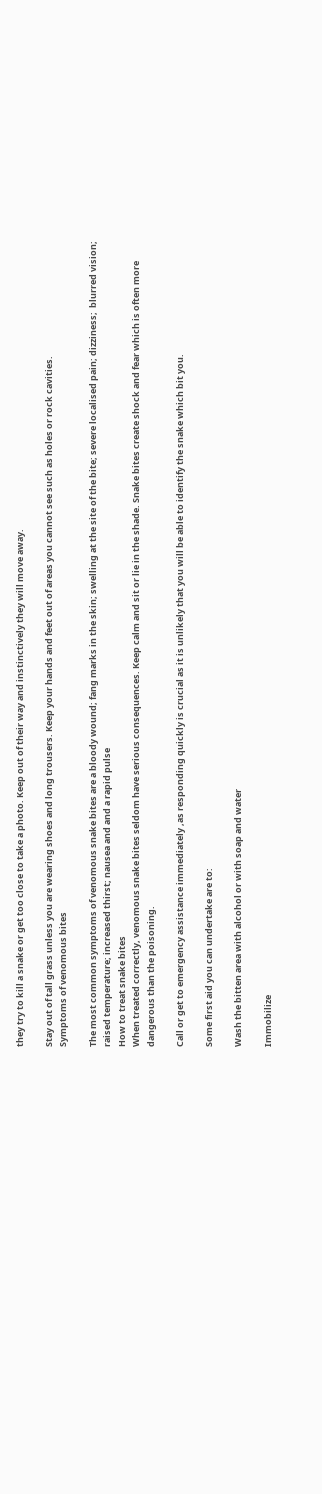they try to kill a snake or get too close to take a photo. Keep out of their way and instinctively they will move away.

Stay out of tall grass unless you are wearing shoes and long trousers. Keep your hands and feet out of areas you cannot see such as holes or rock cavities.
Symptoms of venomous bites

The most common symptoms of venomous snake bites are a bloody wound; fang marks in the skin; swelling at the site of the bite; severe localised pain; dizziness;  blurred vision; raised temperature; increased thirst; nausea and and a rapid pulse
How to treat snake bites
When treated correctly, venomous snake bites seldom have serious consequences. Keep calm and sit or lie in the shade. Snake bites create shock and fear which is often more dangerous than the poisoning.

Call or get to emergency assistance immediately ,as responding quickly is crucial as it is unlikely that you will be able to identify the snake which bit you.

Some first aid you can undertake are to:

Wash the bitten area with alcohol or with soap and water

Immobilize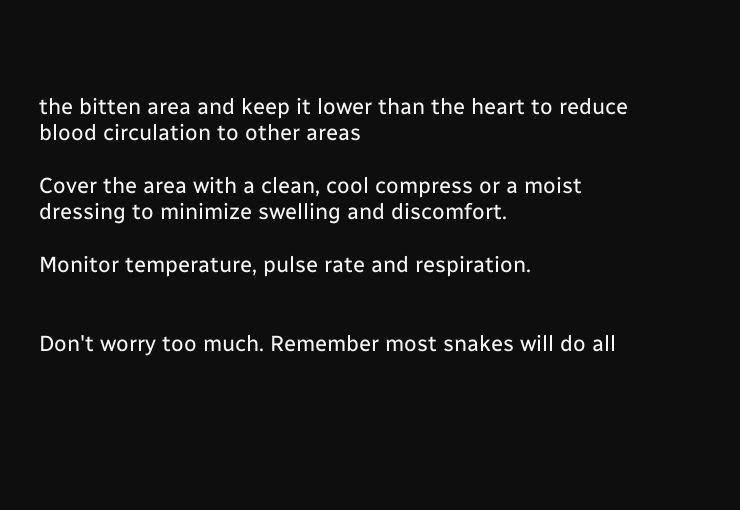the bitten area and keep it lower than the heart to reduce blood circulation to other areas

Cover the area with a clean, cool compress or a moist dressing to minimize swelling and discomfort.

Monitor temperature, pulse rate and respiration.


Don't worry too much. Remember most snakes will do all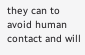they can to avoid human contact and will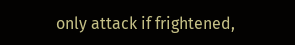only attack if frightened,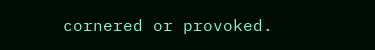cornered or provoked.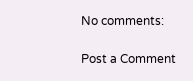No comments:

Post a Comment